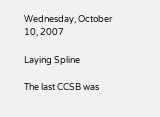Wednesday, October 10, 2007

Laying Spline

The last CCSB was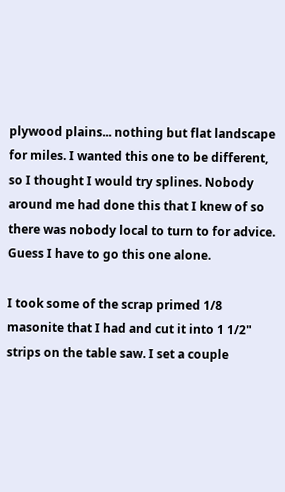plywood plains... nothing but flat landscape for miles. I wanted this one to be different, so I thought I would try splines. Nobody around me had done this that I knew of so there was nobody local to turn to for advice. Guess I have to go this one alone.

I took some of the scrap primed 1/8 masonite that I had and cut it into 1 1/2" strips on the table saw. I set a couple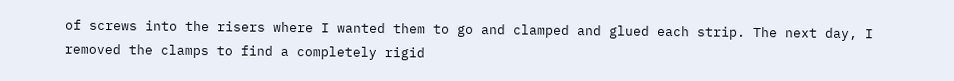of screws into the risers where I wanted them to go and clamped and glued each strip. The next day, I removed the clamps to find a completely rigid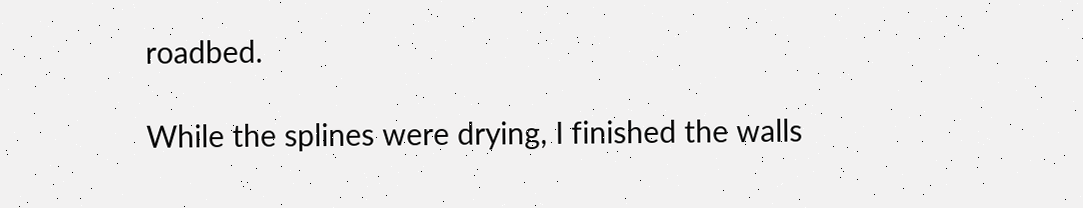roadbed.

While the splines were drying, I finished the walls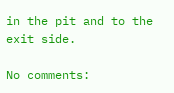in the pit and to the exit side.

No comments: